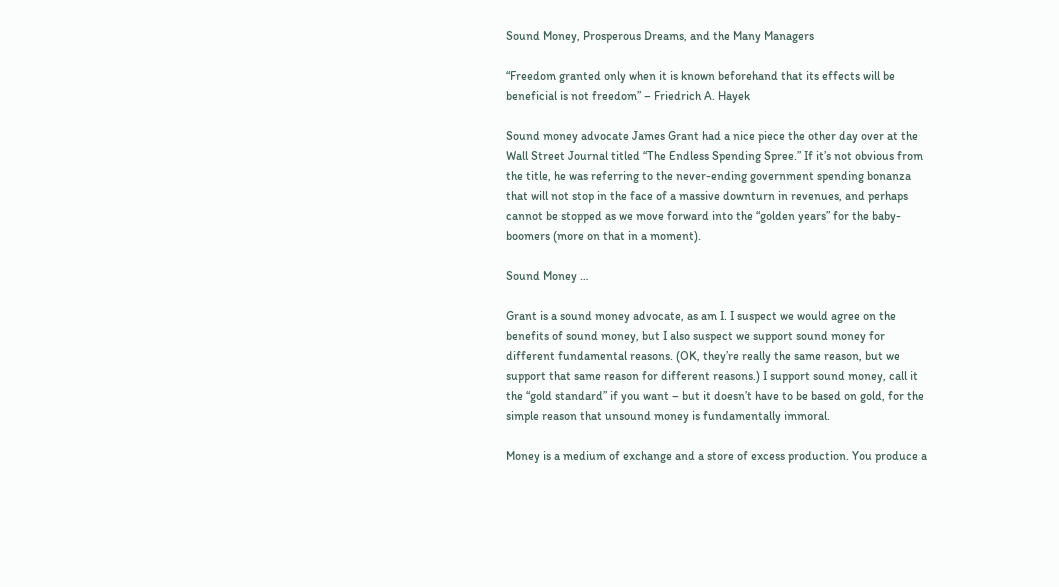Sound Money, Prosperous Dreams, and the Many Managers

“Freedom granted only when it is known beforehand that its effects will be beneficial is not freedom” – Friedrich A. Hayek

Sound money advocate James Grant had a nice piece the other day over at the Wall Street Journal titled “The Endless Spending Spree.” If it’s not obvious from the title, he was referring to the never-ending government spending bonanza that will not stop in the face of a massive downturn in revenues, and perhaps cannot be stopped as we move forward into the “golden years” for the baby-boomers (more on that in a moment).

Sound Money …

Grant is a sound money advocate, as am I. I suspect we would agree on the benefits of sound money, but I also suspect we support sound money for different fundamental reasons. (OK, they’re really the same reason, but we support that same reason for different reasons.) I support sound money, call it the “gold standard” if you want – but it doesn’t have to be based on gold, for the simple reason that unsound money is fundamentally immoral.

Money is a medium of exchange and a store of excess production. You produce a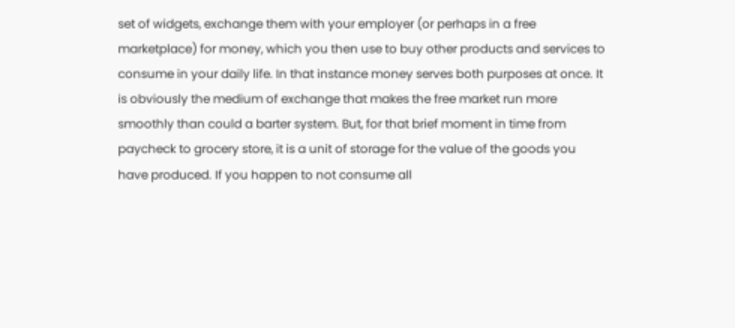set of widgets, exchange them with your employer (or perhaps in a free marketplace) for money, which you then use to buy other products and services to consume in your daily life. In that instance money serves both purposes at once. It is obviously the medium of exchange that makes the free market run more smoothly than could a barter system. But, for that brief moment in time from paycheck to grocery store, it is a unit of storage for the value of the goods you have produced. If you happen to not consume all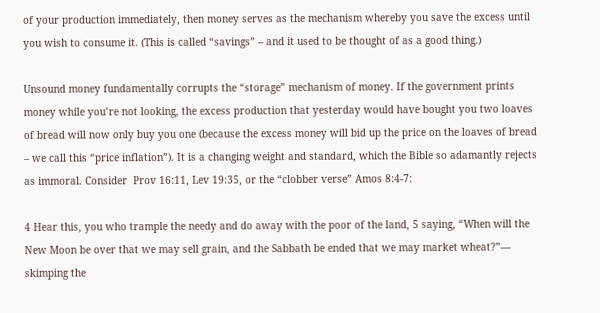of your production immediately, then money serves as the mechanism whereby you save the excess until you wish to consume it. (This is called “savings” – and it used to be thought of as a good thing.)

Unsound money fundamentally corrupts the “storage” mechanism of money. If the government prints money while you’re not looking, the excess production that yesterday would have bought you two loaves of bread will now only buy you one (because the excess money will bid up the price on the loaves of bread – we call this “price inflation”). It is a changing weight and standard, which the Bible so adamantly rejects as immoral. Consider  Prov 16:11, Lev 19:35, or the “clobber verse” Amos 8:4-7:

4 Hear this, you who trample the needy and do away with the poor of the land, 5 saying, “When will the New Moon be over that we may sell grain, and the Sabbath be ended that we may market wheat?”— skimping the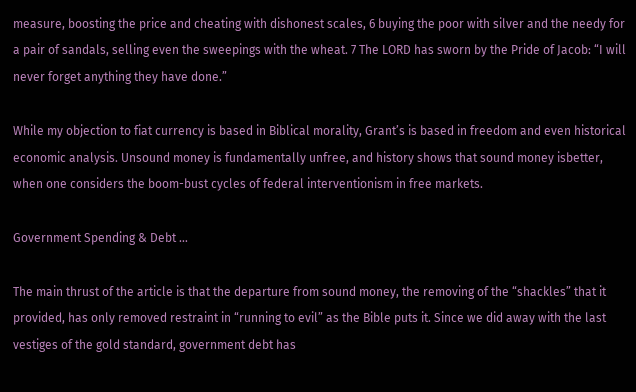measure, boosting the price and cheating with dishonest scales, 6 buying the poor with silver and the needy for a pair of sandals, selling even the sweepings with the wheat. 7 The LORD has sworn by the Pride of Jacob: “I will never forget anything they have done.”

While my objection to fiat currency is based in Biblical morality, Grant’s is based in freedom and even historical economic analysis. Unsound money is fundamentally unfree, and history shows that sound money isbetter, when one considers the boom-bust cycles of federal interventionism in free markets.

Government Spending & Debt …

The main thrust of the article is that the departure from sound money, the removing of the “shackles” that it provided, has only removed restraint in “running to evil” as the Bible puts it. Since we did away with the last vestiges of the gold standard, government debt has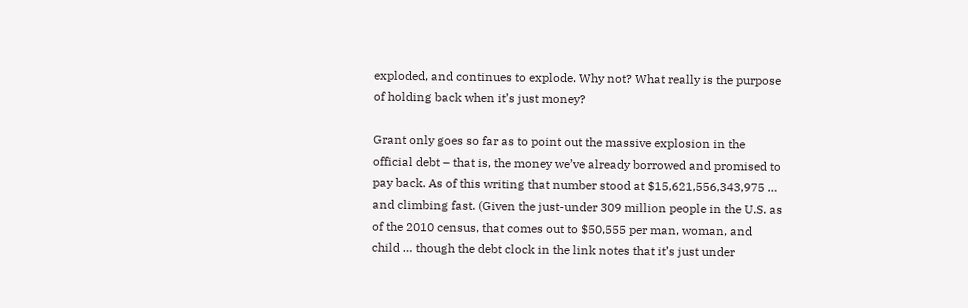exploded, and continues to explode. Why not? What really is the purpose of holding back when it’s just money?

Grant only goes so far as to point out the massive explosion in the official debt – that is, the money we’ve already borrowed and promised to pay back. As of this writing that number stood at $15,621,556,343,975 … and climbing fast. (Given the just-under 309 million people in the U.S. as of the 2010 census, that comes out to $50,555 per man, woman, and child … though the debt clock in the link notes that it’s just under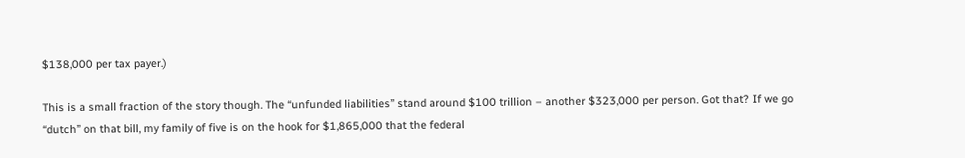$138,000 per tax payer.)

This is a small fraction of the story though. The “unfunded liabilities” stand around $100 trillion – another $323,000 per person. Got that? If we go “dutch” on that bill, my family of five is on the hook for $1,865,000 that the federal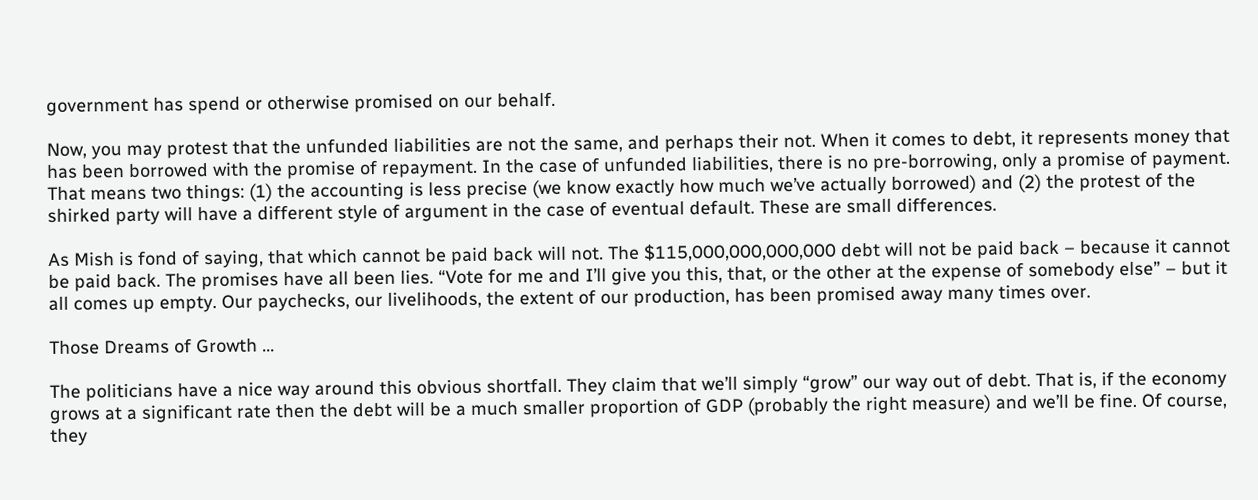government has spend or otherwise promised on our behalf.

Now, you may protest that the unfunded liabilities are not the same, and perhaps their not. When it comes to debt, it represents money that has been borrowed with the promise of repayment. In the case of unfunded liabilities, there is no pre-borrowing, only a promise of payment. That means two things: (1) the accounting is less precise (we know exactly how much we’ve actually borrowed) and (2) the protest of the shirked party will have a different style of argument in the case of eventual default. These are small differences.

As Mish is fond of saying, that which cannot be paid back will not. The $115,000,000,000,000 debt will not be paid back – because it cannot be paid back. The promises have all been lies. “Vote for me and I’ll give you this, that, or the other at the expense of somebody else” – but it all comes up empty. Our paychecks, our livelihoods, the extent of our production, has been promised away many times over.

Those Dreams of Growth …

The politicians have a nice way around this obvious shortfall. They claim that we’ll simply “grow” our way out of debt. That is, if the economy grows at a significant rate then the debt will be a much smaller proportion of GDP (probably the right measure) and we’ll be fine. Of course, they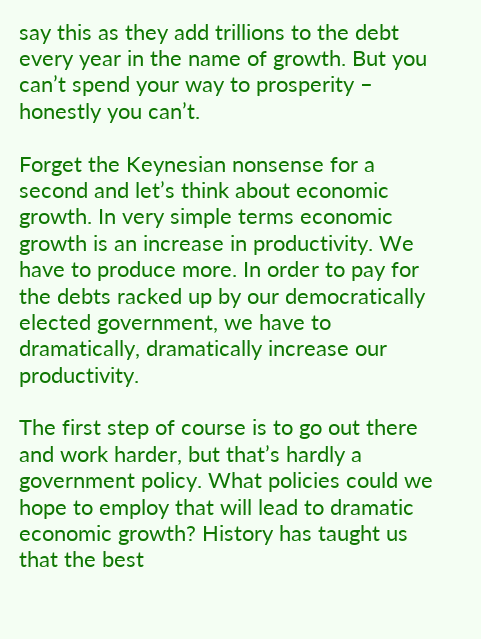say this as they add trillions to the debt every year in the name of growth. But you can’t spend your way to prosperity – honestly you can’t.

Forget the Keynesian nonsense for a second and let’s think about economic growth. In very simple terms economic growth is an increase in productivity. We have to produce more. In order to pay for the debts racked up by our democratically elected government, we have to dramatically, dramatically increase our productivity.

The first step of course is to go out there and work harder, but that’s hardly a government policy. What policies could we hope to employ that will lead to dramatic economic growth? History has taught us that the best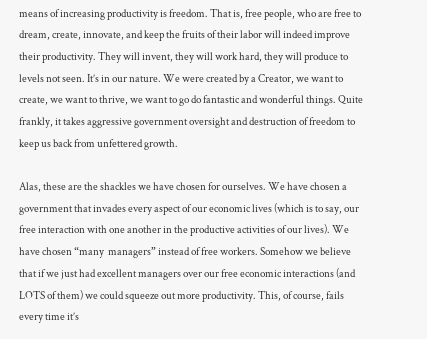means of increasing productivity is freedom. That is, free people, who are free to dream, create, innovate, and keep the fruits of their labor will indeed improve their productivity. They will invent, they will work hard, they will produce to levels not seen. It’s in our nature. We were created by a Creator, we want to create, we want to thrive, we want to go do fantastic and wonderful things. Quite frankly, it takes aggressive government oversight and destruction of freedom to keep us back from unfettered growth.

Alas, these are the shackles we have chosen for ourselves. We have chosen a government that invades every aspect of our economic lives (which is to say, our free interaction with one another in the productive activities of our lives). We have chosen “many  managers” instead of free workers. Somehow we believe that if we just had excellent managers over our free economic interactions (and LOTS of them) we could squeeze out more productivity. This, of course, fails every time it’s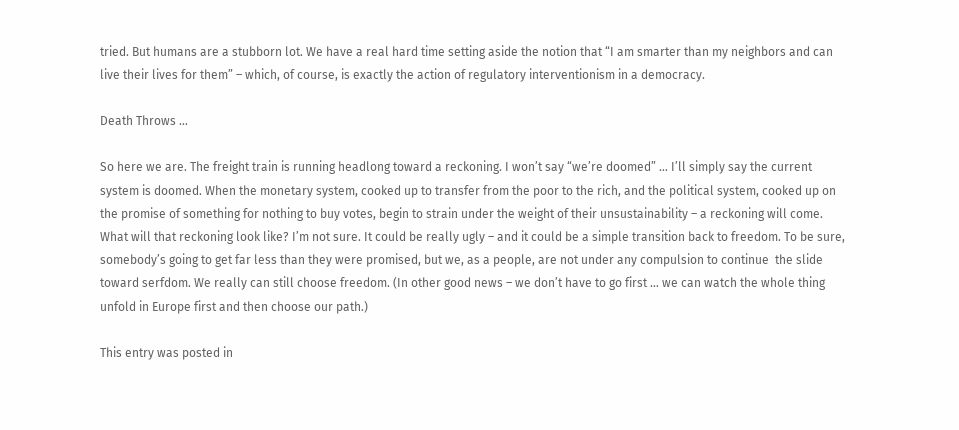tried. But humans are a stubborn lot. We have a real hard time setting aside the notion that “I am smarter than my neighbors and can live their lives for them” – which, of course, is exactly the action of regulatory interventionism in a democracy.

Death Throws …

So here we are. The freight train is running headlong toward a reckoning. I won’t say “we’re doomed” … I’ll simply say the current system is doomed. When the monetary system, cooked up to transfer from the poor to the rich, and the political system, cooked up on the promise of something for nothing to buy votes, begin to strain under the weight of their unsustainability – a reckoning will come. What will that reckoning look like? I’m not sure. It could be really ugly – and it could be a simple transition back to freedom. To be sure, somebody’s going to get far less than they were promised, but we, as a people, are not under any compulsion to continue  the slide toward serfdom. We really can still choose freedom. (In other good news – we don’t have to go first … we can watch the whole thing unfold in Europe first and then choose our path.)

This entry was posted in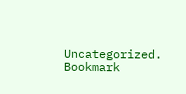Uncategorized. Bookmark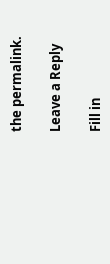the permalink.

Leave a Reply

Fill in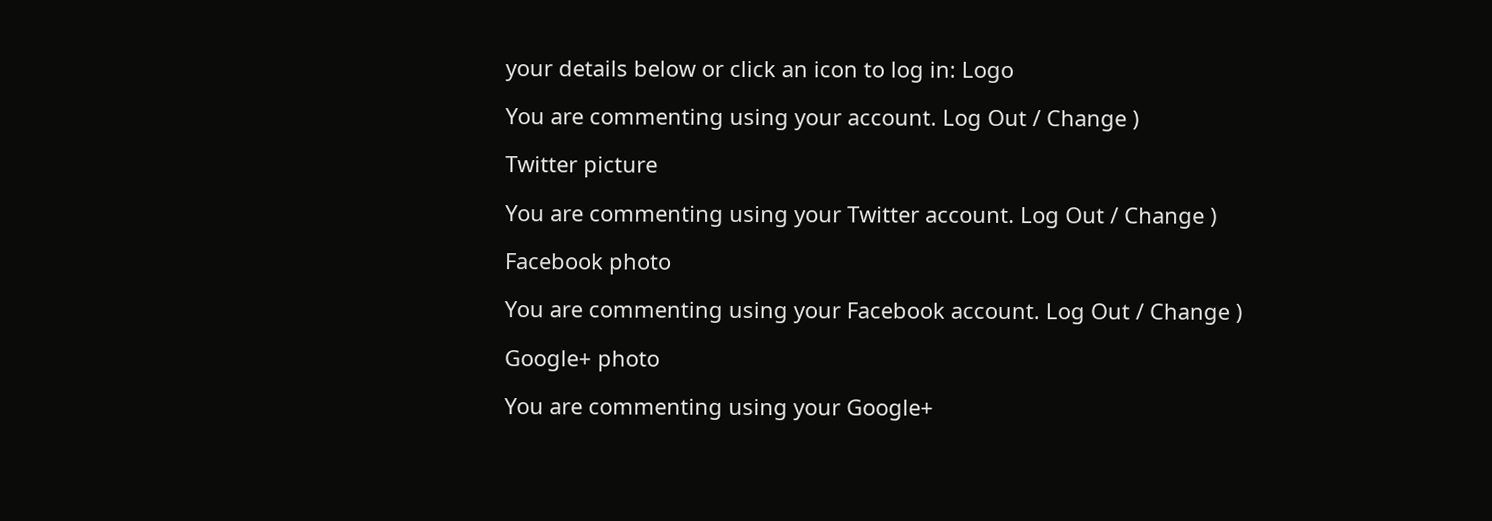your details below or click an icon to log in: Logo

You are commenting using your account. Log Out / Change )

Twitter picture

You are commenting using your Twitter account. Log Out / Change )

Facebook photo

You are commenting using your Facebook account. Log Out / Change )

Google+ photo

You are commenting using your Google+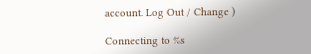account. Log Out / Change )

Connecting to %s